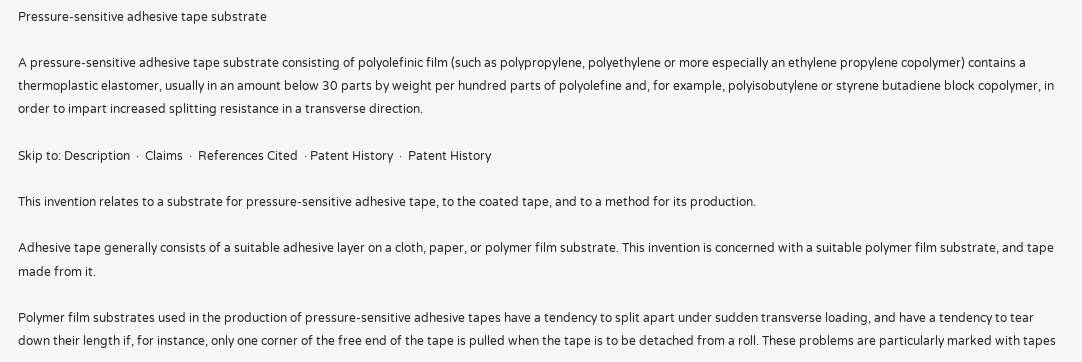Pressure-sensitive adhesive tape substrate

A pressure-sensitive adhesive tape substrate consisting of polyolefinic film (such as polypropylene, polyethylene or more especially an ethylene propylene copolymer) contains a thermoplastic elastomer, usually in an amount below 30 parts by weight per hundred parts of polyolefine and, for example, polyisobutylene or styrene butadiene block copolymer, in order to impart increased splitting resistance in a transverse direction.

Skip to: Description  ·  Claims  ·  References Cited  · Patent History  ·  Patent History

This invention relates to a substrate for pressure-sensitive adhesive tape, to the coated tape, and to a method for its production.

Adhesive tape generally consists of a suitable adhesive layer on a cloth, paper, or polymer film substrate. This invention is concerned with a suitable polymer film substrate, and tape made from it.

Polymer film substrates used in the production of pressure-sensitive adhesive tapes have a tendency to split apart under sudden transverse loading, and have a tendency to tear down their length if, for instance, only one corner of the free end of the tape is pulled when the tape is to be detached from a roll. These problems are particularly marked with tapes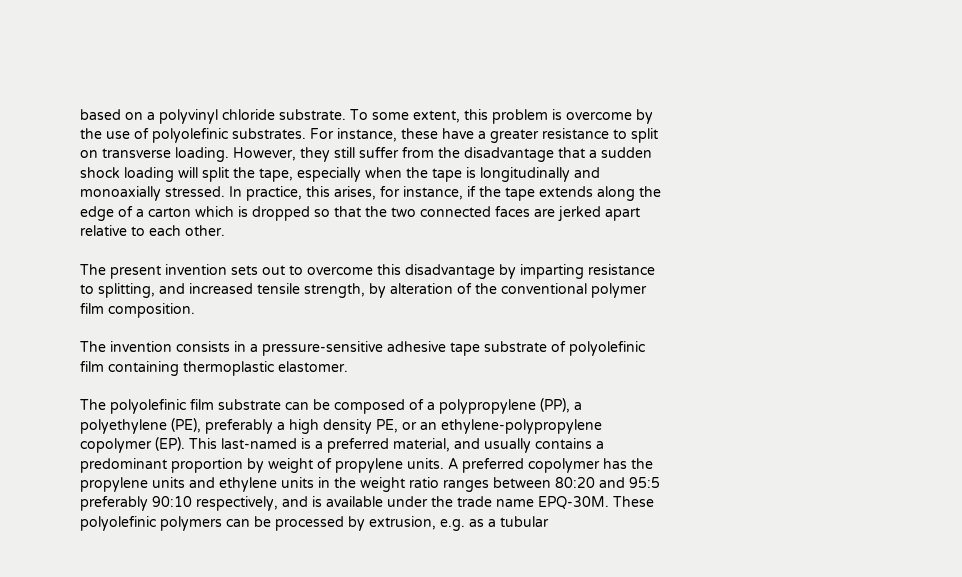based on a polyvinyl chloride substrate. To some extent, this problem is overcome by the use of polyolefinic substrates. For instance, these have a greater resistance to split on transverse loading. However, they still suffer from the disadvantage that a sudden shock loading will split the tape, especially when the tape is longitudinally and monoaxially stressed. In practice, this arises, for instance, if the tape extends along the edge of a carton which is dropped so that the two connected faces are jerked apart relative to each other.

The present invention sets out to overcome this disadvantage by imparting resistance to splitting, and increased tensile strength, by alteration of the conventional polymer film composition.

The invention consists in a pressure-sensitive adhesive tape substrate of polyolefinic film containing thermoplastic elastomer.

The polyolefinic film substrate can be composed of a polypropylene (PP), a polyethylene (PE), preferably a high density PE, or an ethylene-polypropylene copolymer (EP). This last-named is a preferred material, and usually contains a predominant proportion by weight of propylene units. A preferred copolymer has the propylene units and ethylene units in the weight ratio ranges between 80:20 and 95:5 preferably 90:10 respectively, and is available under the trade name EPQ-30M. These polyolefinic polymers can be processed by extrusion, e.g. as a tubular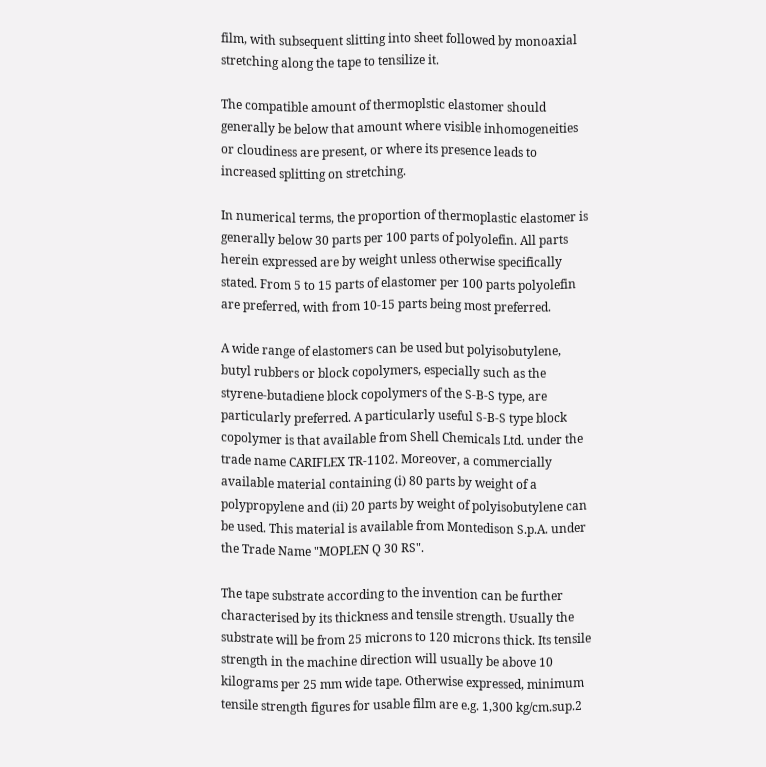film, with subsequent slitting into sheet followed by monoaxial stretching along the tape to tensilize it.

The compatible amount of thermoplstic elastomer should generally be below that amount where visible inhomogeneities or cloudiness are present, or where its presence leads to increased splitting on stretching.

In numerical terms, the proportion of thermoplastic elastomer is generally below 30 parts per 100 parts of polyolefin. All parts herein expressed are by weight unless otherwise specifically stated. From 5 to 15 parts of elastomer per 100 parts polyolefin are preferred, with from 10-15 parts being most preferred.

A wide range of elastomers can be used but polyisobutylene, butyl rubbers or block copolymers, especially such as the styrene-butadiene block copolymers of the S-B-S type, are particularly preferred. A particularly useful S-B-S type block copolymer is that available from Shell Chemicals Ltd. under the trade name CARIFLEX TR-1102. Moreover, a commercially available material containing (i) 80 parts by weight of a polypropylene and (ii) 20 parts by weight of polyisobutylene can be used. This material is available from Montedison S.p.A. under the Trade Name "MOPLEN Q 30 RS".

The tape substrate according to the invention can be further characterised by its thickness and tensile strength. Usually the substrate will be from 25 microns to 120 microns thick. Its tensile strength in the machine direction will usually be above 10 kilograms per 25 mm wide tape. Otherwise expressed, minimum tensile strength figures for usable film are e.g. 1,300 kg/cm.sup.2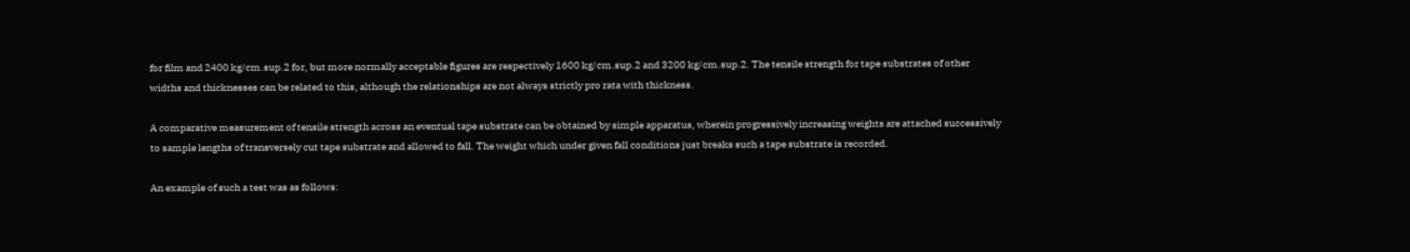for film and 2400 kg/cm.sup.2 for, but more normally acceptable figures are respectively 1600 kg/cm.sup.2 and 3200 kg/cm.sup.2. The tensile strength for tape substrates of other widths and thicknesses can be related to this, although the relationships are not always strictly pro rata with thickness.

A comparative measurement of tensile strength across an eventual tape substrate can be obtained by simple apparatus, wherein progressively increasing weights are attached successively to sample lengths of transversely cut tape substrate and allowed to fall. The weight which under given fall conditions just breaks such a tape substrate is recorded.

An example of such a test was as follows: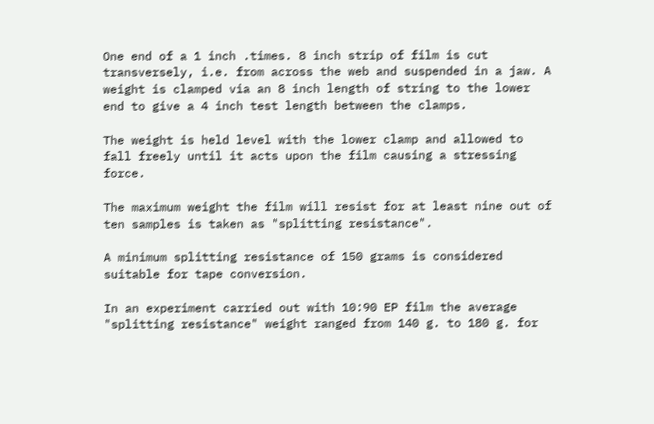One end of a 1 inch .times. 8 inch strip of film is cut transversely, i.e. from across the web and suspended in a jaw. A weight is clamped via an 8 inch length of string to the lower end to give a 4 inch test length between the clamps.

The weight is held level with the lower clamp and allowed to fall freely until it acts upon the film causing a stressing force.

The maximum weight the film will resist for at least nine out of ten samples is taken as "splitting resistance".

A minimum splitting resistance of 150 grams is considered suitable for tape conversion.

In an experiment carried out with 10:90 EP film the average "splitting resistance" weight ranged from 140 g. to 180 g. for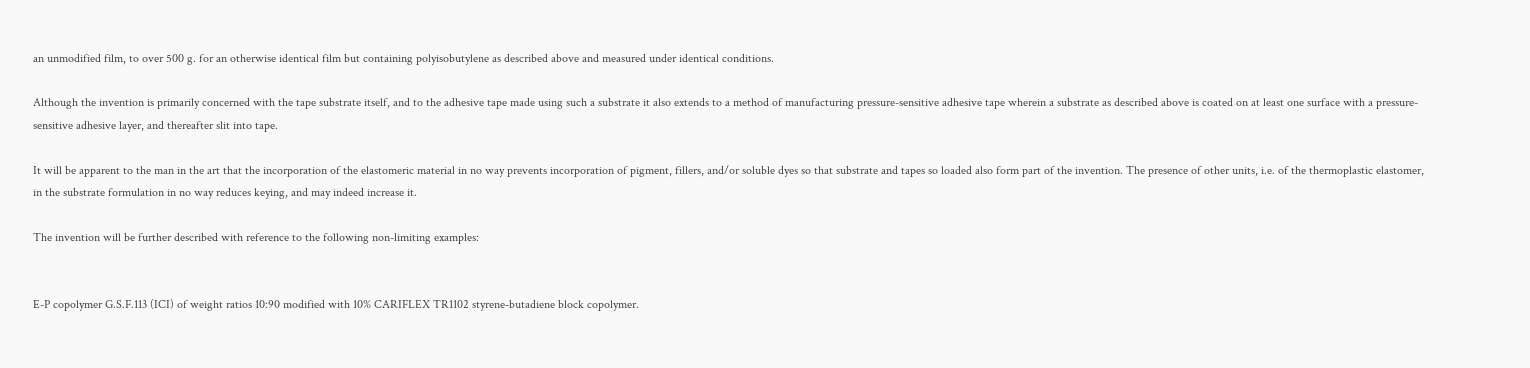an unmodified film, to over 500 g. for an otherwise identical film but containing polyisobutylene as described above and measured under identical conditions.

Although the invention is primarily concerned with the tape substrate itself, and to the adhesive tape made using such a substrate it also extends to a method of manufacturing pressure-sensitive adhesive tape wherein a substrate as described above is coated on at least one surface with a pressure-sensitive adhesive layer, and thereafter slit into tape.

It will be apparent to the man in the art that the incorporation of the elastomeric material in no way prevents incorporation of pigment, fillers, and/or soluble dyes so that substrate and tapes so loaded also form part of the invention. The presence of other units, i.e. of the thermoplastic elastomer, in the substrate formulation in no way reduces keying, and may indeed increase it.

The invention will be further described with reference to the following non-limiting examples:


E-P copolymer G.S.F.113 (ICI) of weight ratios 10:90 modified with 10% CARIFLEX TR1102 styrene-butadiene block copolymer.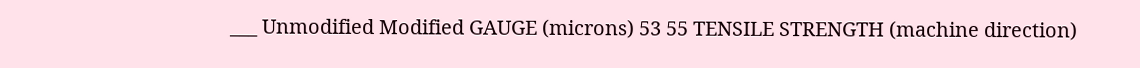___ Unmodified Modified GAUGE (microns) 53 55 TENSILE STRENGTH (machine direction)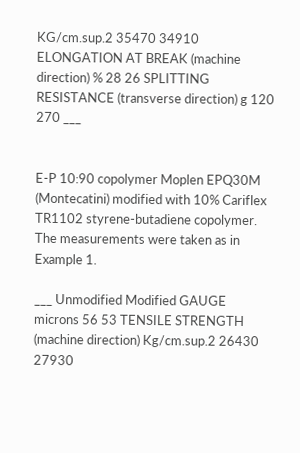KG/cm.sup.2 35470 34910 ELONGATION AT BREAK (machine direction) % 28 26 SPLITTING RESISTANCE (transverse direction) g 120 270 ___


E-P 10:90 copolymer Moplen EPQ30M (Montecatini) modified with 10% Cariflex TR1102 styrene-butadiene copolymer. The measurements were taken as in Example 1.

___ Unmodified Modified GAUGE microns 56 53 TENSILE STRENGTH (machine direction) Kg/cm.sup.2 26430 27930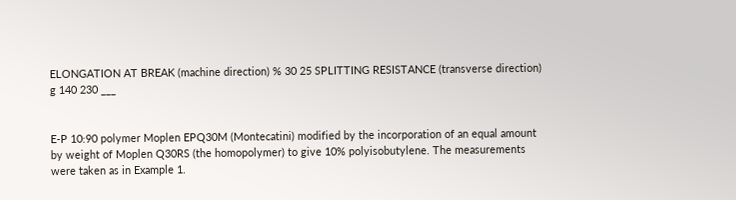ELONGATION AT BREAK (machine direction) % 30 25 SPLITTING RESISTANCE (transverse direction) g 140 230 ___


E-P 10:90 polymer Moplen EPQ30M (Montecatini) modified by the incorporation of an equal amount by weight of Moplen Q30RS (the homopolymer) to give 10% polyisobutylene. The measurements were taken as in Example 1.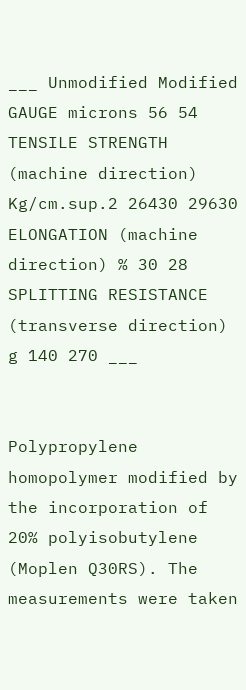___ Unmodified Modified GAUGE microns 56 54 TENSILE STRENGTH (machine direction) Kg/cm.sup.2 26430 29630 ELONGATION (machine direction) % 30 28 SPLITTING RESISTANCE (transverse direction) g 140 270 ___


Polypropylene homopolymer modified by the incorporation of 20% polyisobutylene (Moplen Q30RS). The measurements were taken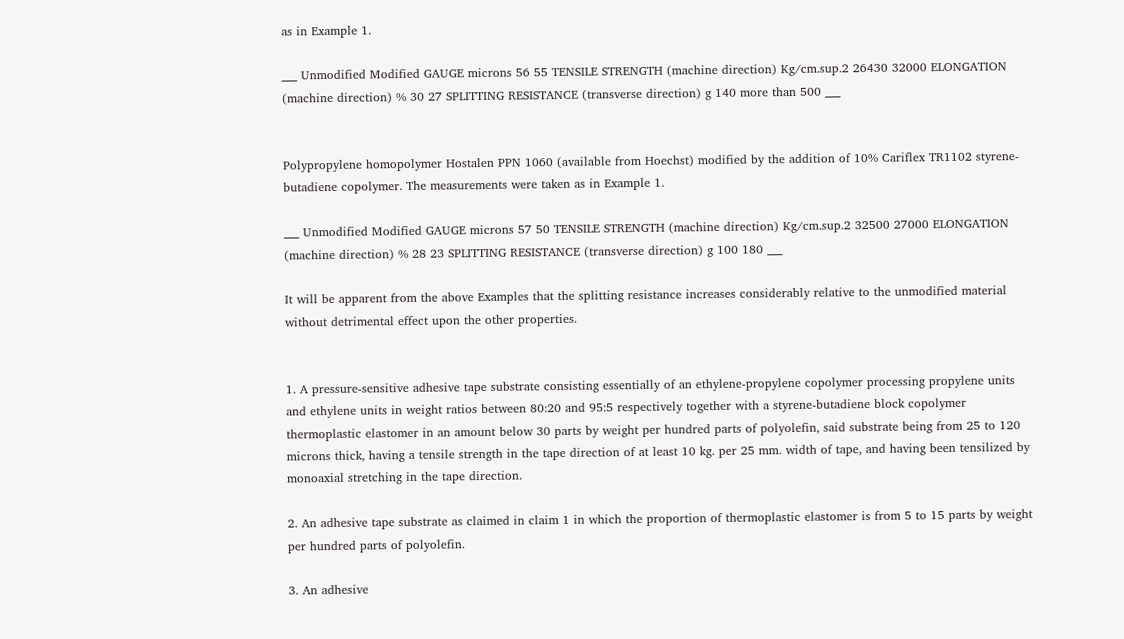as in Example 1.

___ Unmodified Modified GAUGE microns 56 55 TENSILE STRENGTH (machine direction) Kg/cm.sup.2 26430 32000 ELONGATION (machine direction) % 30 27 SPLITTING RESISTANCE (transverse direction) g 140 more than 500 ___


Polypropylene homopolymer Hostalen PPN 1060 (available from Hoechst) modified by the addition of 10% Cariflex TR1102 styrene-butadiene copolymer. The measurements were taken as in Example 1.

___ Unmodified Modified GAUGE microns 57 50 TENSILE STRENGTH (machine direction) Kg/cm.sup.2 32500 27000 ELONGATION (machine direction) % 28 23 SPLITTING RESISTANCE (transverse direction) g 100 180 ___

It will be apparent from the above Examples that the splitting resistance increases considerably relative to the unmodified material without detrimental effect upon the other properties.


1. A pressure-sensitive adhesive tape substrate consisting essentially of an ethylene-propylene copolymer processing propylene units and ethylene units in weight ratios between 80:20 and 95:5 respectively together with a styrene-butadiene block copolymer thermoplastic elastomer in an amount below 30 parts by weight per hundred parts of polyolefin, said substrate being from 25 to 120 microns thick, having a tensile strength in the tape direction of at least 10 kg. per 25 mm. width of tape, and having been tensilized by monoaxial stretching in the tape direction.

2. An adhesive tape substrate as claimed in claim 1 in which the proportion of thermoplastic elastomer is from 5 to 15 parts by weight per hundred parts of polyolefin.

3. An adhesive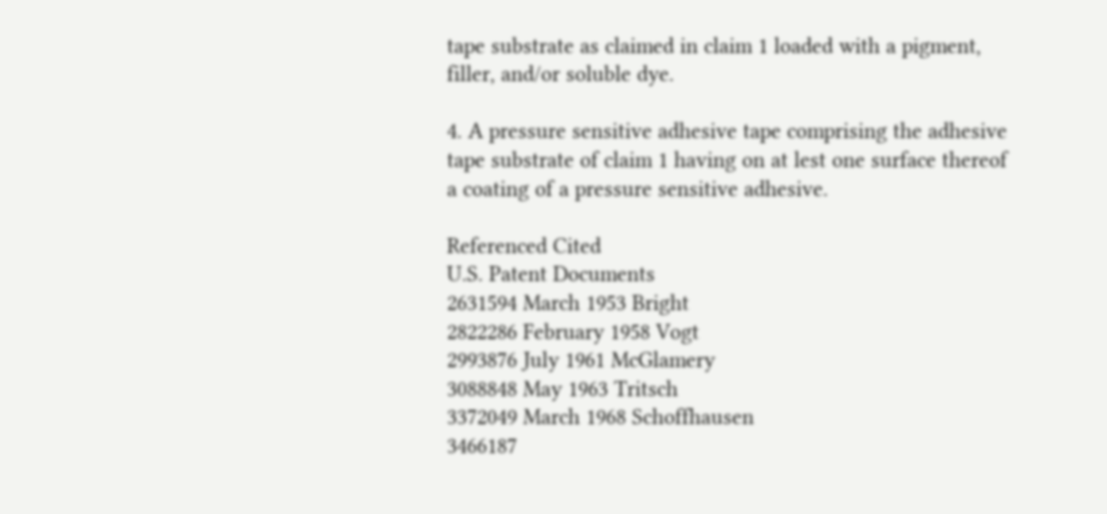tape substrate as claimed in claim 1 loaded with a pigment, filler, and/or soluble dye.

4. A pressure sensitive adhesive tape comprising the adhesive tape substrate of claim 1 having on at lest one surface thereof a coating of a pressure sensitive adhesive.

Referenced Cited
U.S. Patent Documents
2631594 March 1953 Bright
2822286 February 1958 Vogt
2993876 July 1961 McGlamery
3088848 May 1963 Tritsch
3372049 March 1968 Schoffhausen
3466187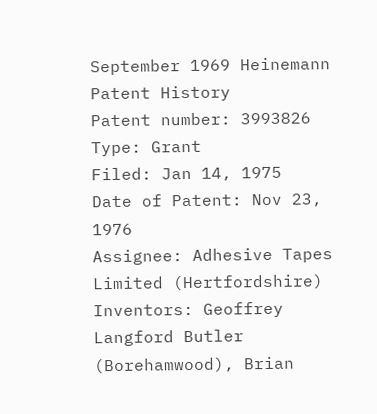September 1969 Heinemann
Patent History
Patent number: 3993826
Type: Grant
Filed: Jan 14, 1975
Date of Patent: Nov 23, 1976
Assignee: Adhesive Tapes Limited (Hertfordshire)
Inventors: Geoffrey Langford Butler (Borehamwood), Brian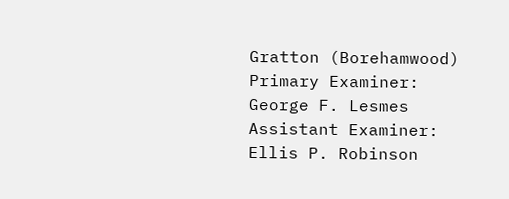Gratton (Borehamwood)
Primary Examiner: George F. Lesmes
Assistant Examiner: Ellis P. Robinson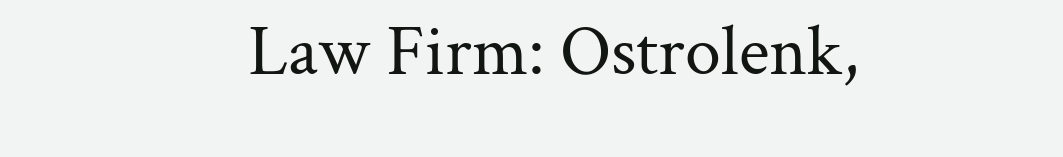Law Firm: Ostrolenk,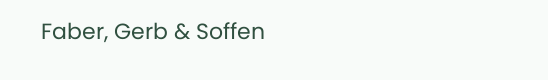Faber, Gerb & Soffen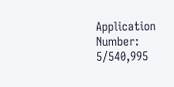Application Number: 5/540,995